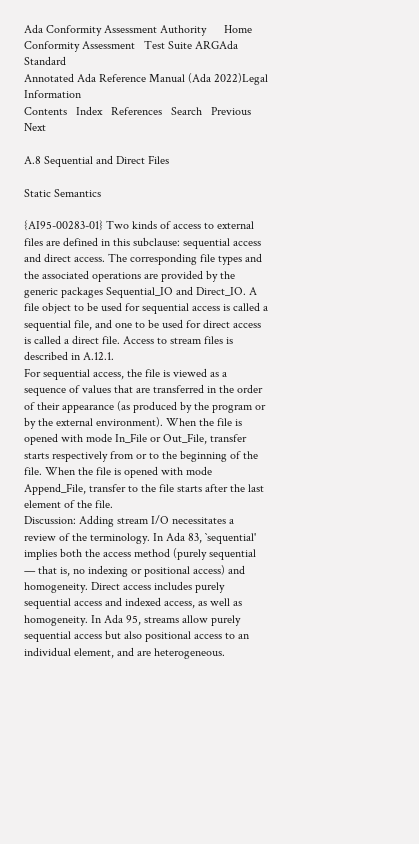Ada Conformity Assessment Authority      Home Conformity Assessment   Test Suite ARGAda Standard
Annotated Ada Reference Manual (Ada 2022)Legal Information
Contents   Index   References   Search   Previous   Next

A.8 Sequential and Direct Files

Static Semantics

{AI95-00283-01} Two kinds of access to external files are defined in this subclause: sequential access and direct access. The corresponding file types and the associated operations are provided by the generic packages Sequential_IO and Direct_IO. A file object to be used for sequential access is called a sequential file, and one to be used for direct access is called a direct file. Access to stream files is described in A.12.1.
For sequential access, the file is viewed as a sequence of values that are transferred in the order of their appearance (as produced by the program or by the external environment). When the file is opened with mode In_File or Out_File, transfer starts respectively from or to the beginning of the file. When the file is opened with mode Append_File, transfer to the file starts after the last element of the file.
Discussion: Adding stream I/O necessitates a review of the terminology. In Ada 83, `sequential' implies both the access method (purely sequential — that is, no indexing or positional access) and homogeneity. Direct access includes purely sequential access and indexed access, as well as homogeneity. In Ada 95, streams allow purely sequential access but also positional access to an individual element, and are heterogeneous.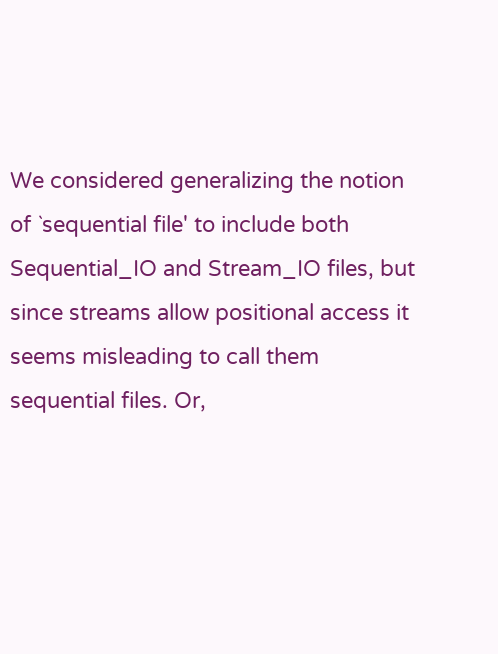We considered generalizing the notion of `sequential file' to include both Sequential_IO and Stream_IO files, but since streams allow positional access it seems misleading to call them sequential files. Or,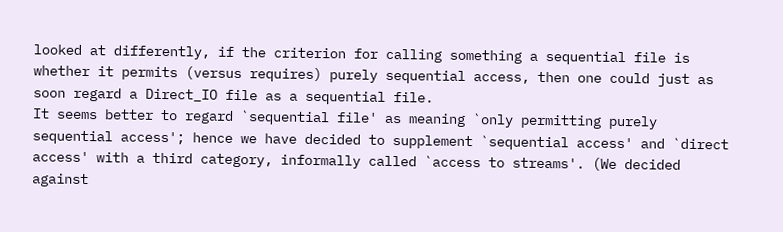looked at differently, if the criterion for calling something a sequential file is whether it permits (versus requires) purely sequential access, then one could just as soon regard a Direct_IO file as a sequential file.
It seems better to regard `sequential file' as meaning `only permitting purely sequential access'; hence we have decided to supplement `sequential access' and `direct access' with a third category, informally called `access to streams'. (We decided against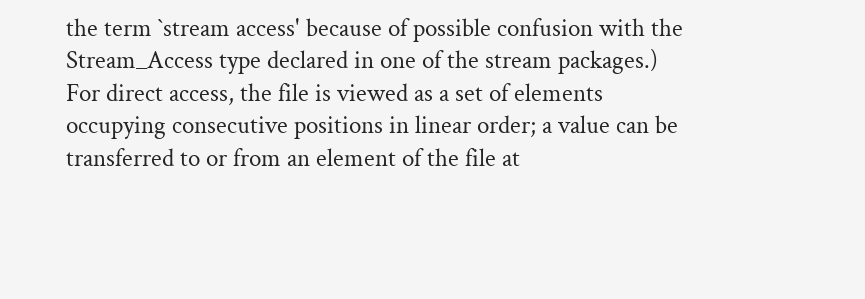the term `stream access' because of possible confusion with the Stream_Access type declared in one of the stream packages.)
For direct access, the file is viewed as a set of elements occupying consecutive positions in linear order; a value can be transferred to or from an element of the file at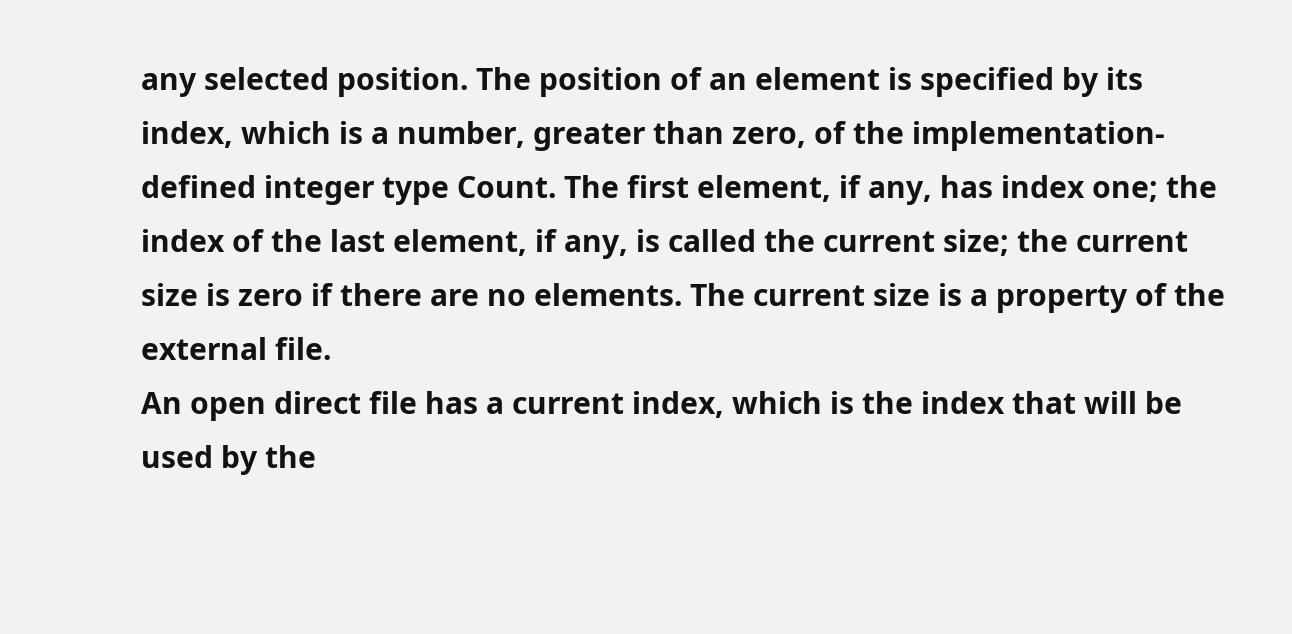any selected position. The position of an element is specified by its index, which is a number, greater than zero, of the implementation-defined integer type Count. The first element, if any, has index one; the index of the last element, if any, is called the current size; the current size is zero if there are no elements. The current size is a property of the external file.
An open direct file has a current index, which is the index that will be used by the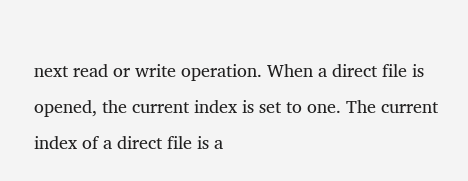next read or write operation. When a direct file is opened, the current index is set to one. The current index of a direct file is a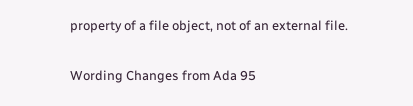property of a file object, not of an external file.

Wording Changes from Ada 95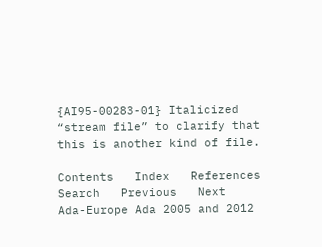{AI95-00283-01} Italicized “stream file” to clarify that this is another kind of file.

Contents   Index   References   Search   Previous   Next
Ada-Europe Ada 2005 and 2012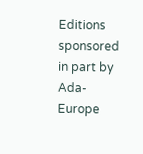Editions sponsored in part by Ada-Europe